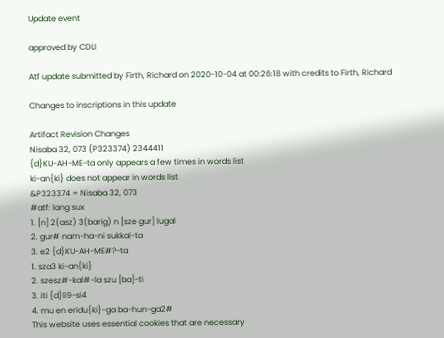Update event

approved by CDLI

Atf update submitted by Firth, Richard on 2020-10-04 at 00:26:18 with credits to Firth, Richard

Changes to inscriptions in this update

Artifact Revision Changes
Nisaba 32, 073 (P323374) 2344411
{d}KU-AH-ME-ta only appears a few times in words list
ki-an{ki} does not appear in words list
&P323374 = Nisaba 32, 073
#atf: lang sux
1. [n] 2(asz) 3(barig) n [sze gur] lugal
2. gur# nam-ha-ni sukkal-ta
3. e2 {d}KU-AH-ME#?-ta
1. sza3 ki-an{ki}
2. szesz#-kal#-la szu [ba]-ti
3. iti {d}li9-si4
4. mu en eridu{ki}-ga ba-hun-ga2#
This website uses essential cookies that are necessary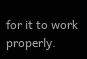for it to work properly.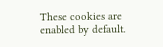These cookies are enabled by default.